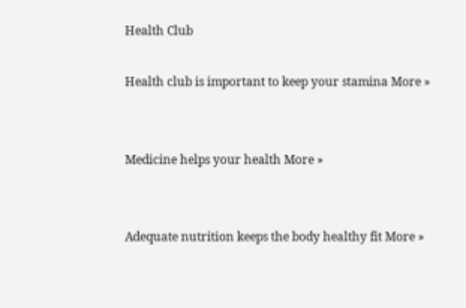Health Club

Health club is important to keep your stamina More »


Medicine helps your health More »


Adequate nutrition keeps the body healthy fit More »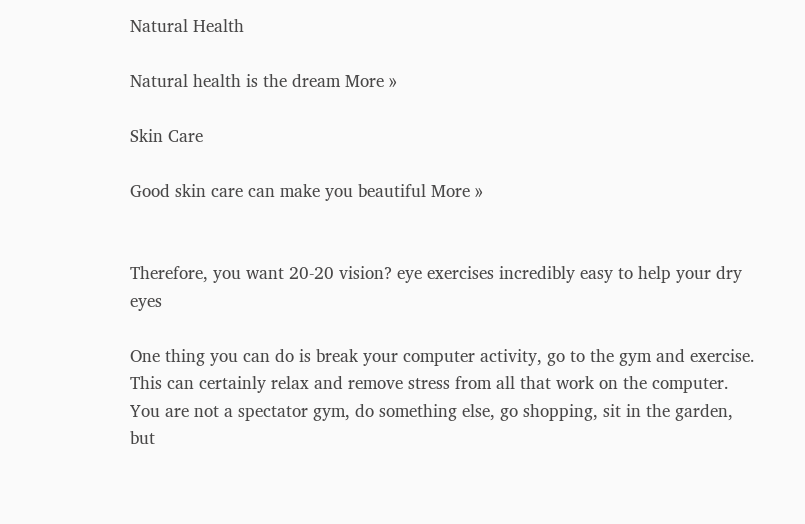Natural Health

Natural health is the dream More »

Skin Care

Good skin care can make you beautiful More »


Therefore, you want 20-20 vision? eye exercises incredibly easy to help your dry eyes

One thing you can do is break your computer activity, go to the gym and exercise. This can certainly relax and remove stress from all that work on the computer. You are not a spectator gym, do something else, go shopping, sit in the garden, but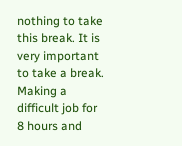nothing to take this break. It is very important to take a break.
Making a difficult job for 8 hours and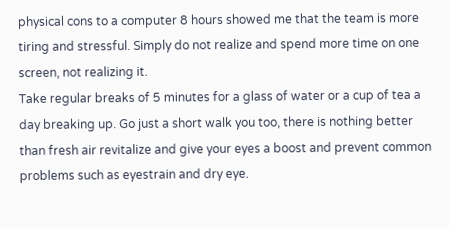physical cons to a computer 8 hours showed me that the team is more tiring and stressful. Simply do not realize and spend more time on one screen, not realizing it.
Take regular breaks of 5 minutes for a glass of water or a cup of tea a day breaking up. Go just a short walk you too, there is nothing better than fresh air revitalize and give your eyes a boost and prevent common problems such as eyestrain and dry eye.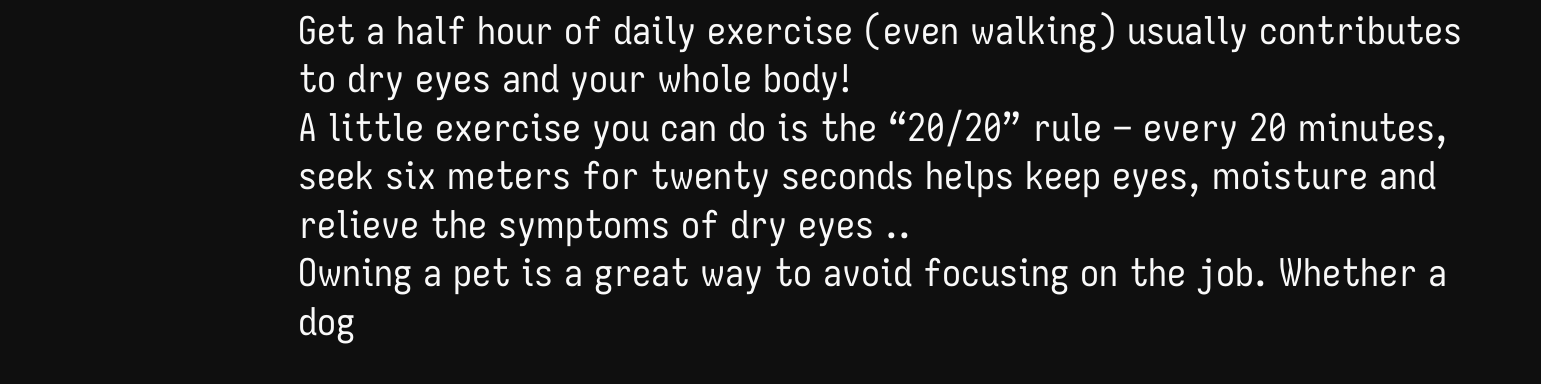Get a half hour of daily exercise (even walking) usually contributes to dry eyes and your whole body!
A little exercise you can do is the “20/20” rule – every 20 minutes, seek six meters for twenty seconds helps keep eyes, moisture and relieve the symptoms of dry eyes ..
Owning a pet is a great way to avoid focusing on the job. Whether a dog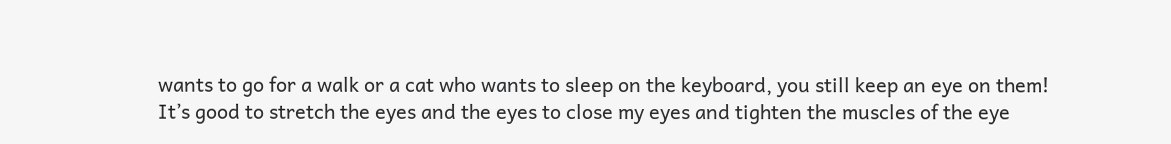wants to go for a walk or a cat who wants to sleep on the keyboard, you still keep an eye on them!
It’s good to stretch the eyes and the eyes to close my eyes and tighten the muscles of the eye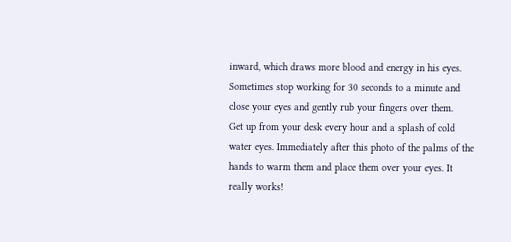inward, which draws more blood and energy in his eyes. Sometimes stop working for 30 seconds to a minute and close your eyes and gently rub your fingers over them.
Get up from your desk every hour and a splash of cold water eyes. Immediately after this photo of the palms of the hands to warm them and place them over your eyes. It really works!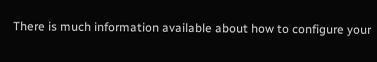There is much information available about how to configure your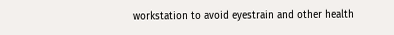workstation to avoid eyestrain and other health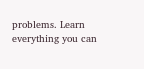problems. Learn everything you can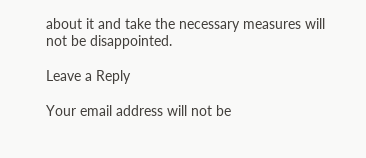about it and take the necessary measures will not be disappointed.

Leave a Reply

Your email address will not be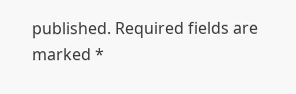published. Required fields are marked *